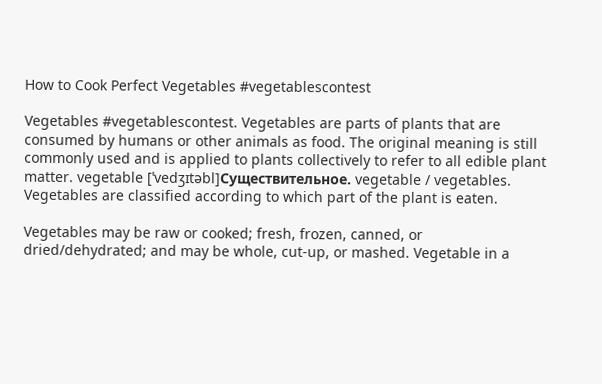How to Cook Perfect Vegetables #vegetablescontest

Vegetables #vegetablescontest. Vegetables are parts of plants that are consumed by humans or other animals as food. The original meaning is still commonly used and is applied to plants collectively to refer to all edible plant matter. vegetable [ˈvedʒɪtəbl]Существительное. vegetable / vegetables. Vegetables are classified according to which part of the plant is eaten.

Vegetables may be raw or cooked; fresh, frozen, canned, or dried/dehydrated; and may be whole, cut-up, or mashed. Vegetable in a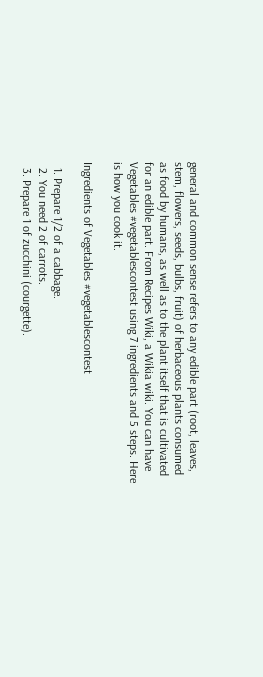general and common sense refers to any edible part (root, leaves, stem, flowers, seeds, bulbs, fruit) of herbaceous plants consumed as food by humans, as well as to the plant itself that is cultivated for an edible part. From Recipes Wiki, a Wikia wiki. You can have Vegetables #vegetablescontest using 7 ingredients and 5 steps. Here is how you cook it.

Ingredients of Vegetables #vegetablescontest

  1. Prepare 1/2 of a cabbage.
  2. You need 2 of carrots.
  3. Prepare 1 of zucchini (courgette).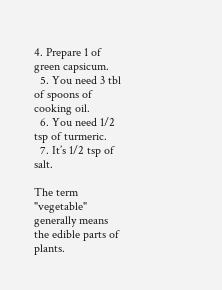4. Prepare 1 of green capsicum.
  5. You need 3 tbl of spoons of cooking oil.
  6. You need 1/2 tsp of turmeric.
  7. It’s 1/2 tsp of salt.

The term "vegetable" generally means the edible parts of plants.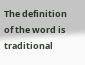The definition of the word is traditional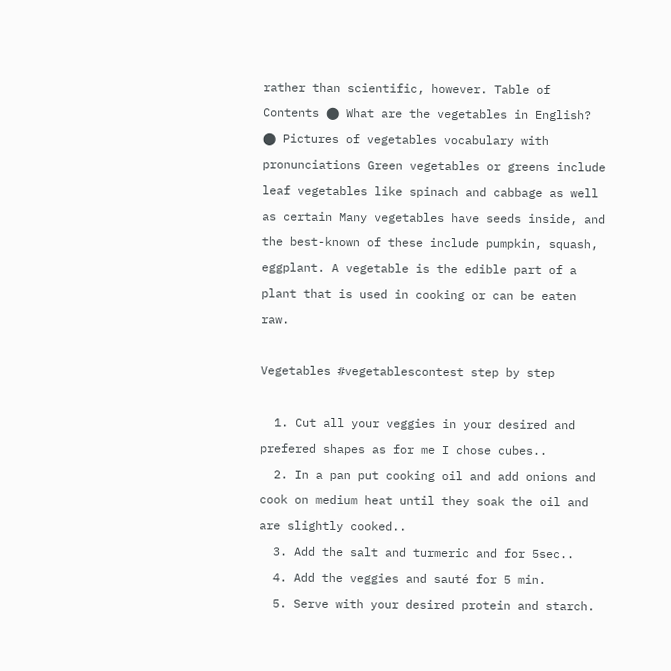rather than scientific, however. Table of Contents ⬤ What are the vegetables in English? ⬤ Pictures of vegetables vocabulary with pronunciations Green vegetables or greens include leaf vegetables like spinach and cabbage as well as certain Many vegetables have seeds inside, and the best-known of these include pumpkin, squash, eggplant. A vegetable is the edible part of a plant that is used in cooking or can be eaten raw.

Vegetables #vegetablescontest step by step

  1. Cut all your veggies in your desired and prefered shapes as for me I chose cubes..
  2. In a pan put cooking oil and add onions and cook on medium heat until they soak the oil and are slightly cooked..
  3. Add the salt and turmeric and for 5sec..
  4. Add the veggies and sauté for 5 min.
  5. Serve with your desired protein and starch.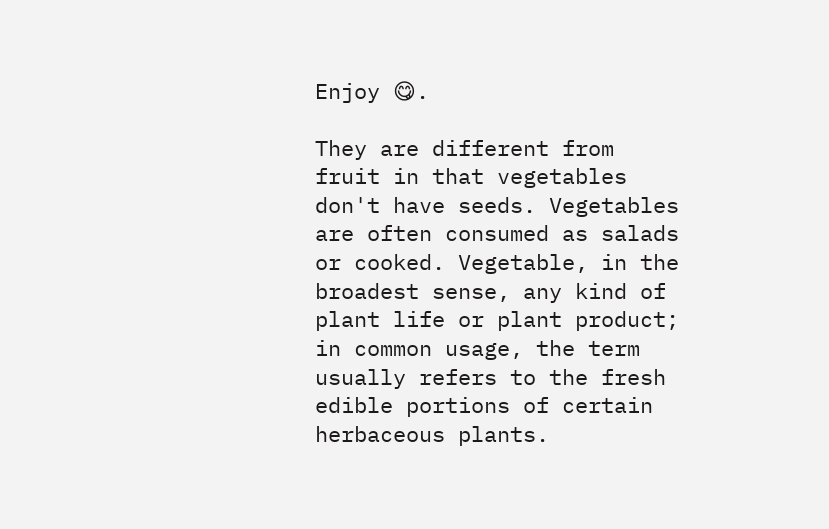Enjoy 😋.

They are different from fruit in that vegetables don't have seeds. Vegetables are often consumed as salads or cooked. Vegetable, in the broadest sense, any kind of plant life or plant product; in common usage, the term usually refers to the fresh edible portions of certain herbaceous plants.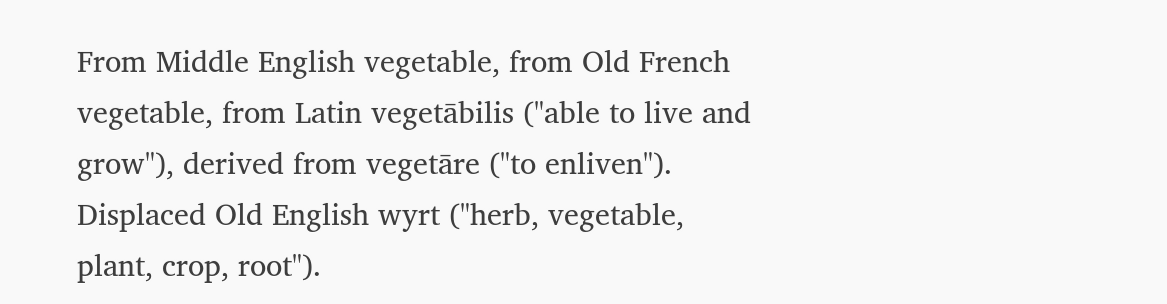From Middle English vegetable, from Old French vegetable, from Latin vegetābilis ("able to live and grow"), derived from vegetāre ("to enliven"). Displaced Old English wyrt ("herb, vegetable, plant, crop, root").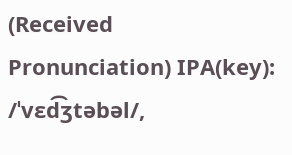(Received Pronunciation) IPA(key): /ˈvɛd͡ʒtəbəl/,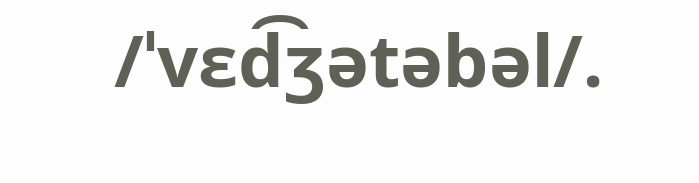/ˈvɛd͡ʒətəbəl/.